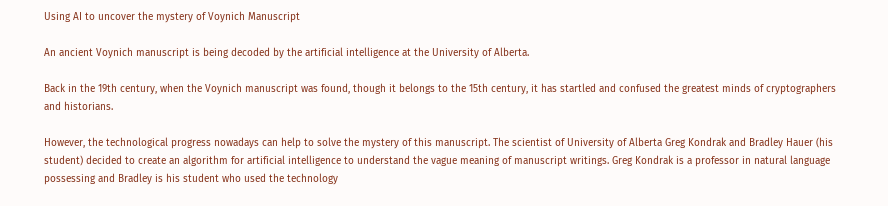Using AI to uncover the mystery of Voynich Manuscript

An ancient Voynich manuscript is being decoded by the artificial intelligence at the University of Alberta.

Back in the 19th century, when the Voynich manuscript was found, though it belongs to the 15th century, it has startled and confused the greatest minds of cryptographers and historians.

However, the technological progress nowadays can help to solve the mystery of this manuscript. The scientist of University of Alberta Greg Kondrak and Bradley Hauer (his student) decided to create an algorithm for artificial intelligence to understand the vague meaning of manuscript writings. Greg Kondrak is a professor in natural language possessing and Bradley is his student who used the technology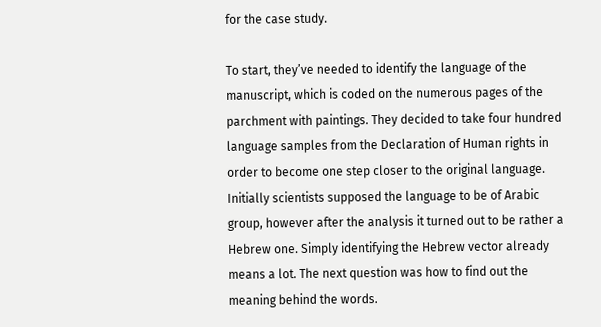for the case study.

To start, they’ve needed to identify the language of the manuscript, which is coded on the numerous pages of the parchment with paintings. They decided to take four hundred language samples from the Declaration of Human rights in order to become one step closer to the original language. Initially scientists supposed the language to be of Arabic group, however after the analysis it turned out to be rather a Hebrew one. Simply identifying the Hebrew vector already means a lot. The next question was how to find out the meaning behind the words.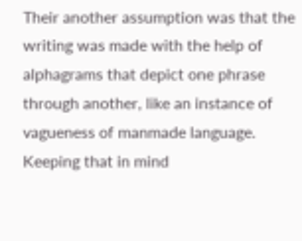Their another assumption was that the writing was made with the help of alphagrams that depict one phrase through another, like an instance of vagueness of manmade language. Keeping that in mind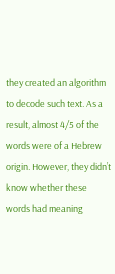they created an algorithm to decode such text. As a result, almost 4/5 of the words were of a Hebrew origin. However, they didn’t know whether these words had meaning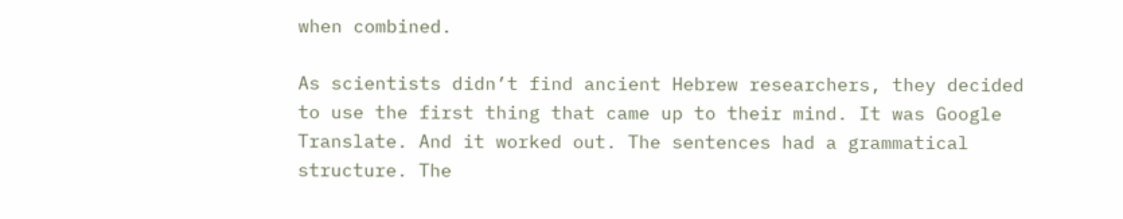when combined.

As scientists didn’t find ancient Hebrew researchers, they decided to use the first thing that came up to their mind. It was Google Translate. And it worked out. The sentences had a grammatical structure. The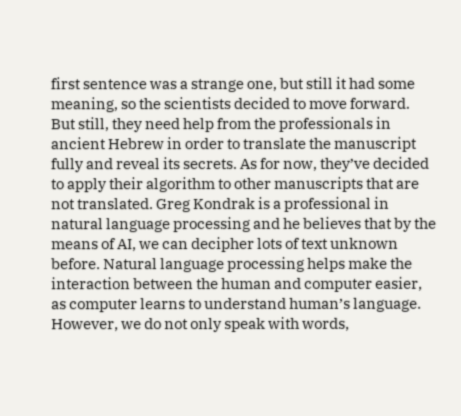first sentence was a strange one, but still it had some meaning, so the scientists decided to move forward. But still, they need help from the professionals in ancient Hebrew in order to translate the manuscript fully and reveal its secrets. As for now, they’ve decided to apply their algorithm to other manuscripts that are not translated. Greg Kondrak is a professional in natural language processing and he believes that by the means of AI, we can decipher lots of text unknown before. Natural language processing helps make the interaction between the human and computer easier, as computer learns to understand human’s language. However, we do not only speak with words,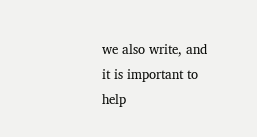we also write, and it is important to help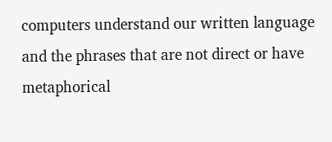computers understand our written language and the phrases that are not direct or have metaphorical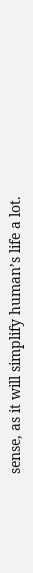sense, as it will simplify human’s life a lot.